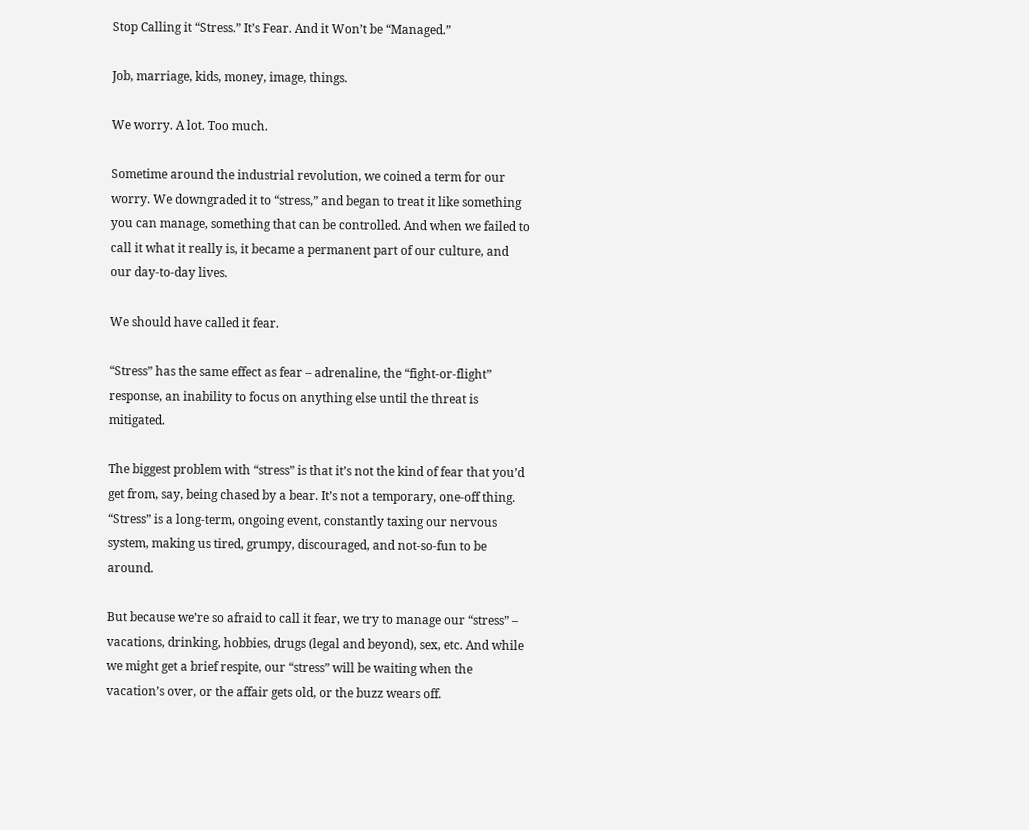Stop Calling it “Stress.” It’s Fear. And it Won’t be “Managed.”

Job, marriage, kids, money, image, things.

We worry. A lot. Too much.

Sometime around the industrial revolution, we coined a term for our worry. We downgraded it to “stress,” and began to treat it like something you can manage, something that can be controlled. And when we failed to call it what it really is, it became a permanent part of our culture, and our day-to-day lives.

We should have called it fear.

“Stress” has the same effect as fear – adrenaline, the “fight-or-flight” response, an inability to focus on anything else until the threat is mitigated.

The biggest problem with “stress” is that it’s not the kind of fear that you’d get from, say, being chased by a bear. It’s not a temporary, one-off thing. “Stress” is a long-term, ongoing event, constantly taxing our nervous system, making us tired, grumpy, discouraged, and not-so-fun to be around.

But because we’re so afraid to call it fear, we try to manage our “stress” – vacations, drinking, hobbies, drugs (legal and beyond), sex, etc. And while we might get a brief respite, our “stress” will be waiting when the vacation’s over, or the affair gets old, or the buzz wears off.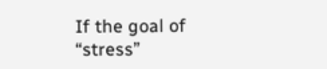If the goal of “stress”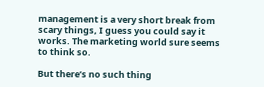management is a very short break from scary things, I guess you could say it works. The marketing world sure seems to think so.

But there’s no such thing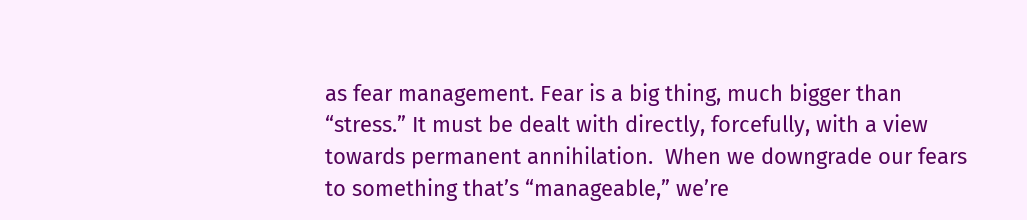as fear management. Fear is a big thing, much bigger than “stress.” It must be dealt with directly, forcefully, with a view towards permanent annihilation.  When we downgrade our fears to something that’s “manageable,” we’re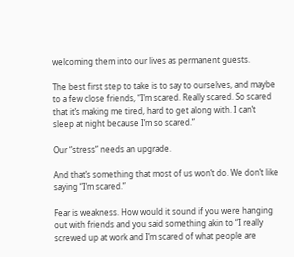welcoming them into our lives as permanent guests.

The best first step to take is to say to ourselves, and maybe to a few close friends, “I’m scared. Really scared. So scared that it’s making me tired, hard to get along with. I can’t sleep at night because I’m so scared.”

Our “stress” needs an upgrade.

And that’s something that most of us won’t do. We don’t like saying “I’m scared.”

Fear is weakness. How would it sound if you were hanging out with friends and you said something akin to “I really screwed up at work and I’m scared of what people are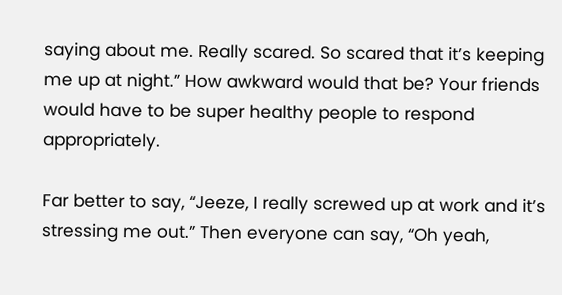saying about me. Really scared. So scared that it’s keeping me up at night.” How awkward would that be? Your friends would have to be super healthy people to respond appropriately.

Far better to say, “Jeeze, I really screwed up at work and it’s stressing me out.” Then everyone can say, “Oh yeah,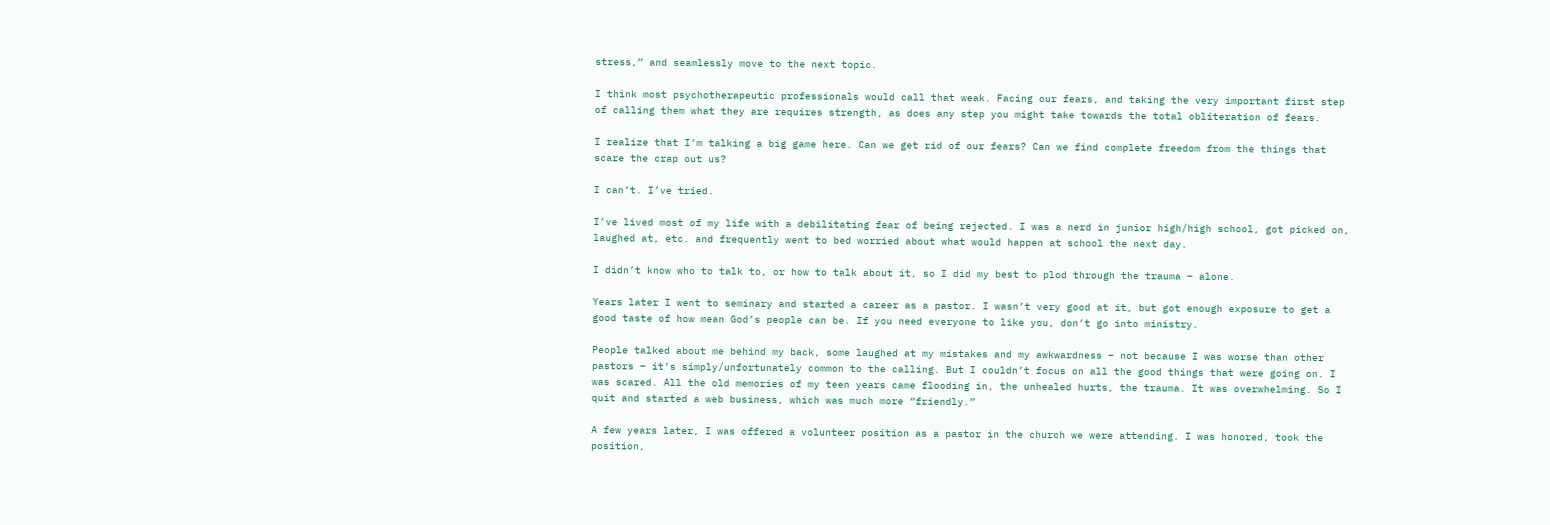stress,” and seamlessly move to the next topic.

I think most psychotherapeutic professionals would call that weak. Facing our fears, and taking the very important first step of calling them what they are requires strength, as does any step you might take towards the total obliteration of fears.

I realize that I’m talking a big game here. Can we get rid of our fears? Can we find complete freedom from the things that scare the crap out us?

I can’t. I’ve tried.

I’ve lived most of my life with a debilitating fear of being rejected. I was a nerd in junior high/high school, got picked on, laughed at, etc. and frequently went to bed worried about what would happen at school the next day.

I didn’t know who to talk to, or how to talk about it, so I did my best to plod through the trauma – alone.

Years later I went to seminary and started a career as a pastor. I wasn’t very good at it, but got enough exposure to get a good taste of how mean God’s people can be. If you need everyone to like you, don’t go into ministry.

People talked about me behind my back, some laughed at my mistakes and my awkwardness – not because I was worse than other pastors – it’s simply/unfortunately common to the calling. But I couldn’t focus on all the good things that were going on. I was scared. All the old memories of my teen years came flooding in, the unhealed hurts, the trauma. It was overwhelming. So I quit and started a web business, which was much more “friendly.”

A few years later, I was offered a volunteer position as a pastor in the church we were attending. I was honored, took the position,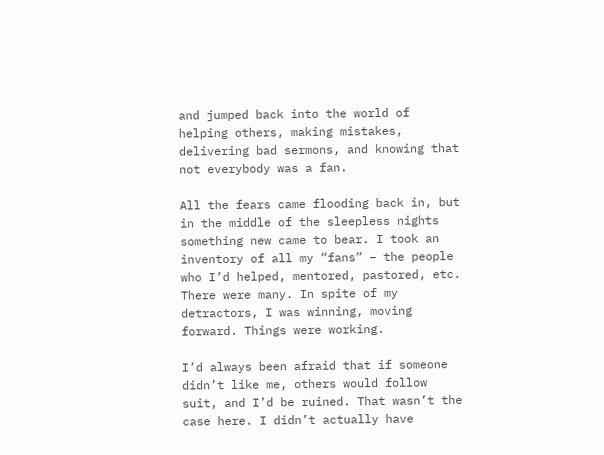and jumped back into the world of helping others, making mistakes, delivering bad sermons, and knowing that not everybody was a fan.

All the fears came flooding back in, but in the middle of the sleepless nights something new came to bear. I took an inventory of all my “fans” – the people who I’d helped, mentored, pastored, etc. There were many. In spite of my detractors, I was winning, moving forward. Things were working.

I’d always been afraid that if someone didn’t like me, others would follow suit, and I’d be ruined. That wasn’t the case here. I didn’t actually have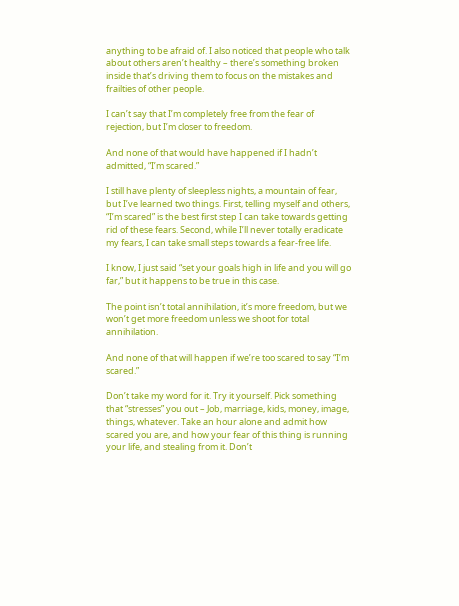anything to be afraid of. I also noticed that people who talk about others aren’t healthy – there’s something broken inside that’s driving them to focus on the mistakes and frailties of other people.

I can’t say that I’m completely free from the fear of rejection, but I’m closer to freedom.

And none of that would have happened if I hadn’t admitted, “I’m scared.”

I still have plenty of sleepless nights, a mountain of fear, but I’ve learned two things. First, telling myself and others, “I’m scared” is the best first step I can take towards getting rid of these fears. Second, while I’ll never totally eradicate my fears, I can take small steps towards a fear-free life.

I know, I just said “set your goals high in life and you will go far,” but it happens to be true in this case.

The point isn’t total annihilation, it’s more freedom, but we won’t get more freedom unless we shoot for total annihilation.

And none of that will happen if we’re too scared to say “I’m scared.”

Don’t take my word for it. Try it yourself. Pick something that “stresses” you out – Job, marriage, kids, money, image, things, whatever. Take an hour alone and admit how scared you are, and how your fear of this thing is running your life, and stealing from it. Don’t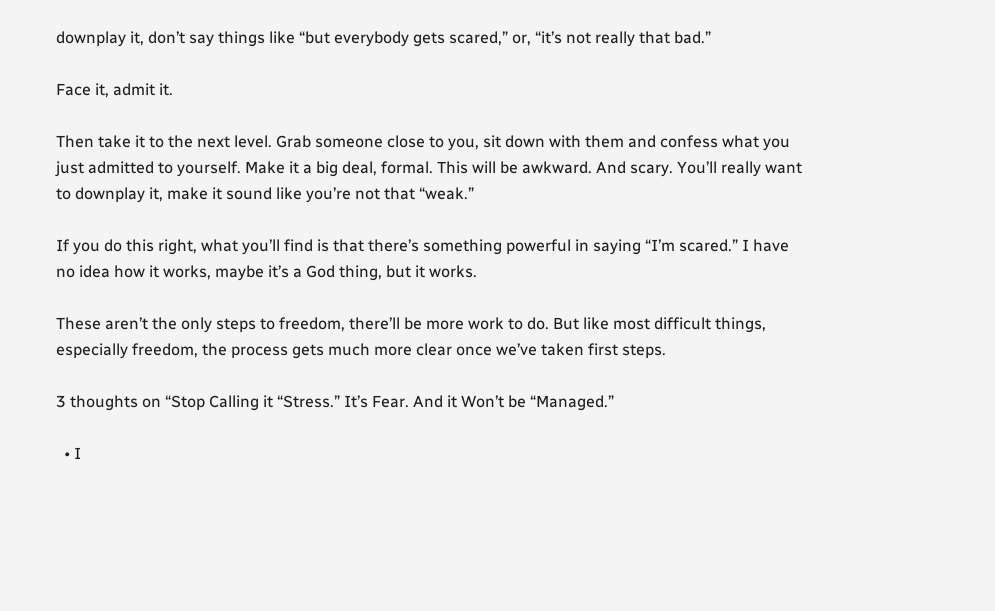downplay it, don’t say things like “but everybody gets scared,” or, “it’s not really that bad.”

Face it, admit it.

Then take it to the next level. Grab someone close to you, sit down with them and confess what you just admitted to yourself. Make it a big deal, formal. This will be awkward. And scary. You’ll really want to downplay it, make it sound like you’re not that “weak.”

If you do this right, what you’ll find is that there’s something powerful in saying “I’m scared.” I have no idea how it works, maybe it’s a God thing, but it works.

These aren’t the only steps to freedom, there’ll be more work to do. But like most difficult things, especially freedom, the process gets much more clear once we’ve taken first steps.

3 thoughts on “Stop Calling it “Stress.” It’s Fear. And it Won’t be “Managed.”

  • I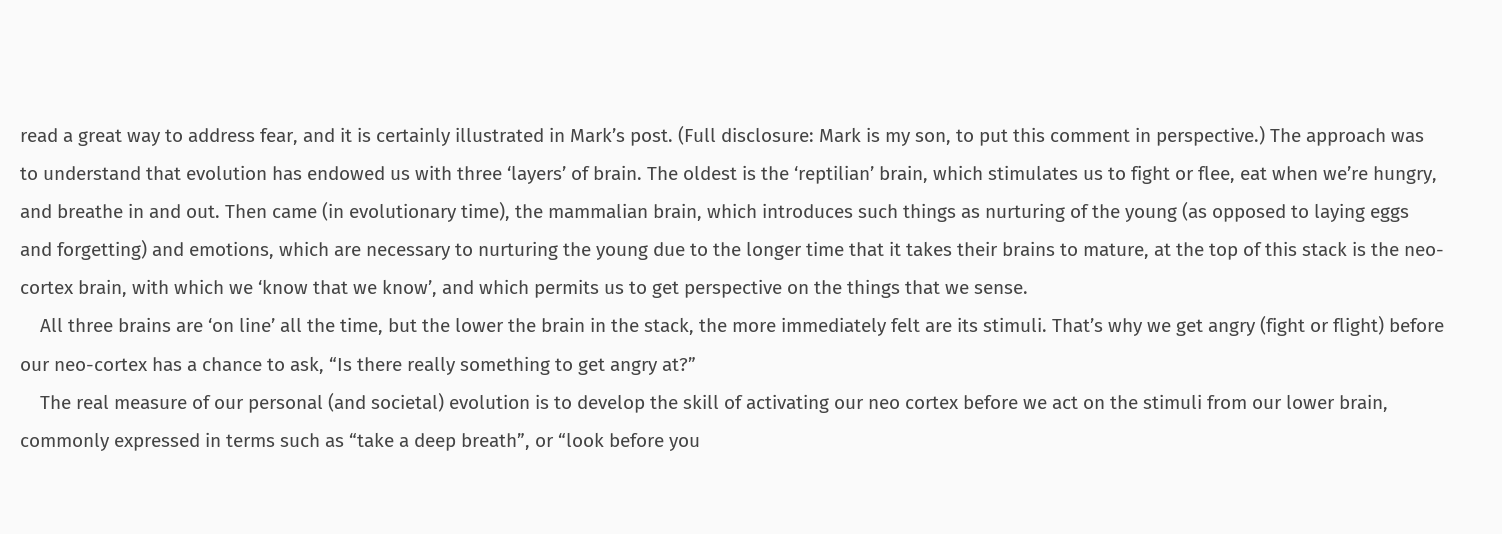read a great way to address fear, and it is certainly illustrated in Mark’s post. (Full disclosure: Mark is my son, to put this comment in perspective.) The approach was to understand that evolution has endowed us with three ‘layers’ of brain. The oldest is the ‘reptilian’ brain, which stimulates us to fight or flee, eat when we’re hungry, and breathe in and out. Then came (in evolutionary time), the mammalian brain, which introduces such things as nurturing of the young (as opposed to laying eggs and forgetting) and emotions, which are necessary to nurturing the young due to the longer time that it takes their brains to mature, at the top of this stack is the neo-cortex brain, with which we ‘know that we know’, and which permits us to get perspective on the things that we sense.
    All three brains are ‘on line’ all the time, but the lower the brain in the stack, the more immediately felt are its stimuli. That’s why we get angry (fight or flight) before our neo-cortex has a chance to ask, “Is there really something to get angry at?”
    The real measure of our personal (and societal) evolution is to develop the skill of activating our neo cortex before we act on the stimuli from our lower brain, commonly expressed in terms such as “take a deep breath”, or “look before you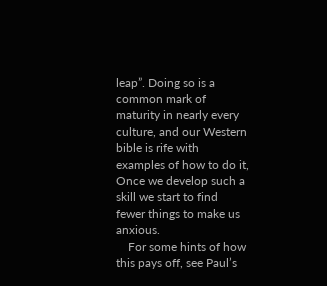leap”. Doing so is a common mark of maturity in nearly every culture, and our Western bible is rife with examples of how to do it, Once we develop such a skill we start to find fewer things to make us anxious.
    For some hints of how this pays off, see Paul’s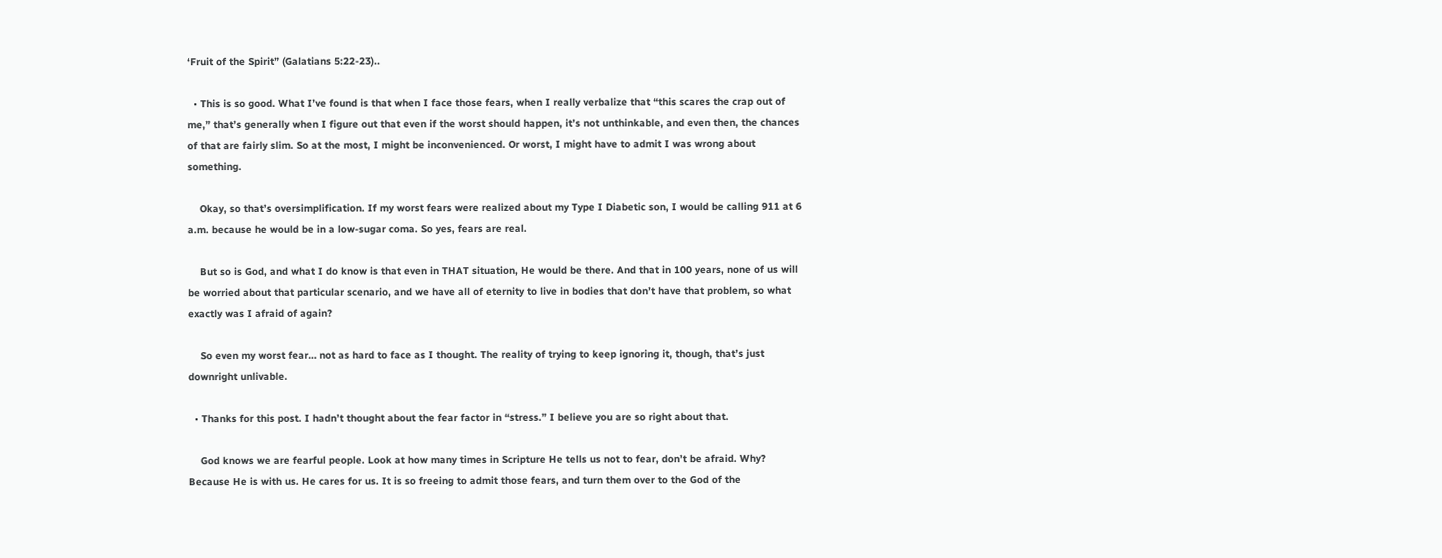‘Fruit of the Spirit” (Galatians 5:22-23)..

  • This is so good. What I’ve found is that when I face those fears, when I really verbalize that “this scares the crap out of me,” that’s generally when I figure out that even if the worst should happen, it’s not unthinkable, and even then, the chances of that are fairly slim. So at the most, I might be inconvenienced. Or worst, I might have to admit I was wrong about something.

    Okay, so that’s oversimplification. If my worst fears were realized about my Type I Diabetic son, I would be calling 911 at 6 a.m. because he would be in a low-sugar coma. So yes, fears are real.

    But so is God, and what I do know is that even in THAT situation, He would be there. And that in 100 years, none of us will be worried about that particular scenario, and we have all of eternity to live in bodies that don’t have that problem, so what exactly was I afraid of again?

    So even my worst fear… not as hard to face as I thought. The reality of trying to keep ignoring it, though, that’s just downright unlivable.

  • Thanks for this post. I hadn’t thought about the fear factor in “stress.” I believe you are so right about that.

    God knows we are fearful people. Look at how many times in Scripture He tells us not to fear, don’t be afraid. Why? Because He is with us. He cares for us. It is so freeing to admit those fears, and turn them over to the God of the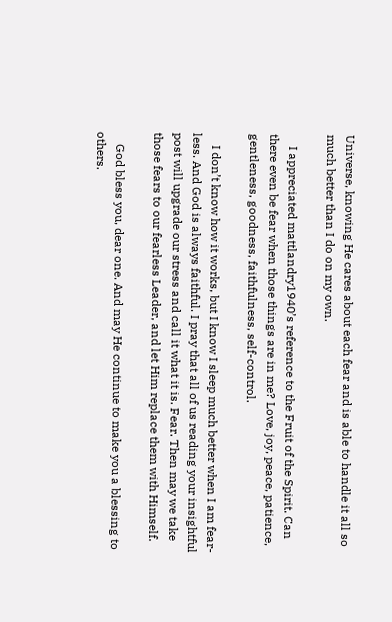Universe, knowing He cares about each fear and is able to handle it all so much better than I do on my own.

    I appreciated mattlandry1940’s reference to the Fruit of the Spirit. Can there even be fear when those things are in me? Love, joy, peace, patience, gentleness, goodness, faithfulness, self-control.

    I don’t know how it works, but I know I sleep much better when I am fear-less. And God is always faithful. I pray that all of us reading your insightful post will upgrade our stress and call it what it is. Fear. Then may we take those fears to our fearless Leader, and let Him replace them with Himself.

    God bless you, dear one. And may He continue to make you a blessing to others.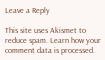Leave a Reply

This site uses Akismet to reduce spam. Learn how your comment data is processed.